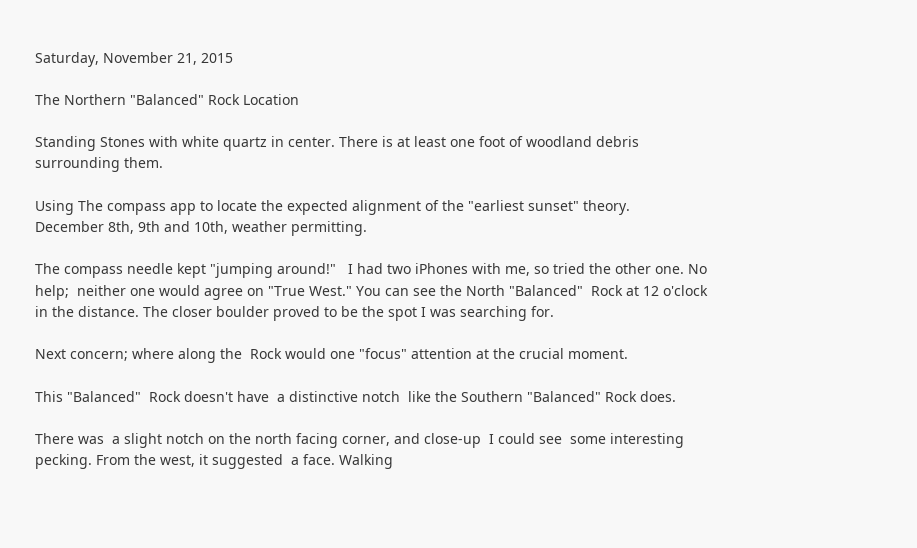Saturday, November 21, 2015

The Northern "Balanced" Rock Location

Standing Stones with white quartz in center. There is at least one foot of woodland debris surrounding them.

Using The compass app to locate the expected alignment of the "earliest sunset" theory.
December 8th, 9th and 10th, weather permitting.

The compass needle kept "jumping around!"   I had two iPhones with me, so tried the other one. No help;  neither one would agree on "True West." You can see the North "Balanced"  Rock at 12 o'clock in the distance. The closer boulder proved to be the spot I was searching for.

Next concern; where along the  Rock would one "focus" attention at the crucial moment.

This "Balanced"  Rock doesn't have  a distinctive notch  like the Southern "Balanced" Rock does.

There was  a slight notch on the north facing corner, and close-up  I could see  some interesting  pecking. From the west, it suggested  a face. Walking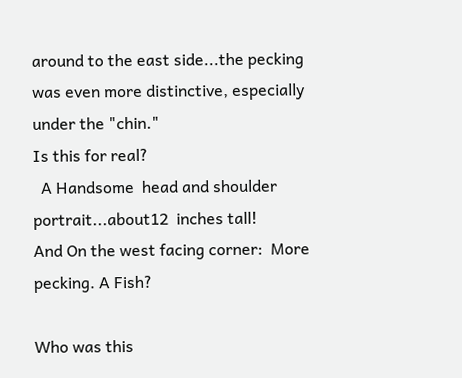around to the east side...the pecking was even more distinctive, especially under the "chin."
Is this for real?
  A Handsome  head and shoulder portrait...about12  inches tall!
And On the west facing corner:  More pecking. A Fish?

Who was this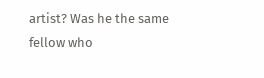artist? Was he the same fellow who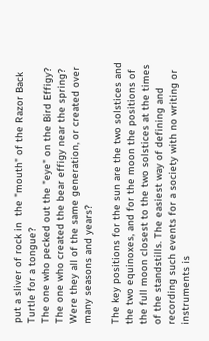put a sliver of rock in  the "mouth" of the Razor Back Turtle for a tongue?
The one who pecked out the "eye" on the Bird Effigy?
The one who created the bear effigy near the spring?
Were they all of the same generation, or created over many seasons and years?

The key positions for the sun are the two solstices and the two equinoxes, and for the moon the positions of the full moon closest to the two solstices at the times of the standstills. The easiest way of defining and recording such events for a society with no writing or instruments is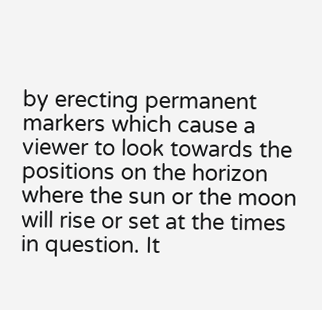by erecting permanent markers which cause a viewer to look towards the positions on the horizon where the sun or the moon will rise or set at the times in question. It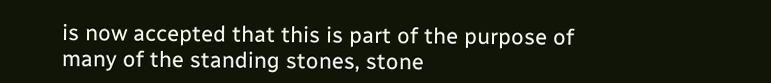is now accepted that this is part of the purpose of many of the standing stones, stone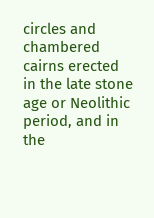circles and chambered cairns erected in the late stone age or Neolithic period, and in the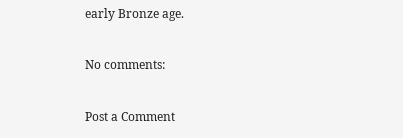early Bronze age.

No comments:

Post a Comment